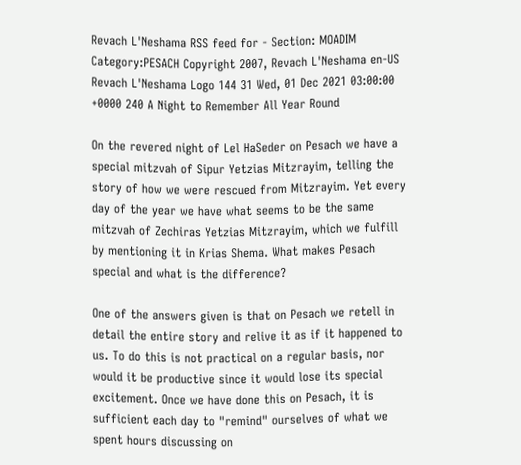Revach L'Neshama RSS feed for - Section: MOADIM Category:PESACH Copyright 2007, Revach L'Neshama en-US Revach L'Neshama Logo 144 31 Wed, 01 Dec 2021 03:00:00 +0000 240 A Night to Remember All Year Round

On the revered night of Lel HaSeder on Pesach we have a special mitzvah of Sipur Yetzias Mitzrayim, telling the story of how we were rescued from Mitzrayim. Yet every day of the year we have what seems to be the same mitzvah of Zechiras Yetzias Mitzrayim, which we fulfill by mentioning it in Krias Shema. What makes Pesach special and what is the difference?

One of the answers given is that on Pesach we retell in detail the entire story and relive it as if it happened to us. To do this is not practical on a regular basis, nor would it be productive since it would lose its special excitement. Once we have done this on Pesach, it is sufficient each day to "remind" ourselves of what we spent hours discussing on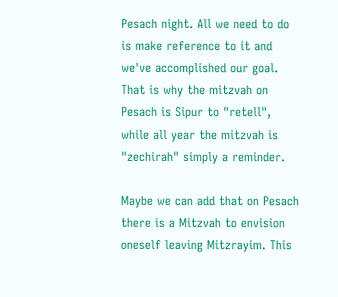Pesach night. All we need to do is make reference to it and we've accomplished our goal. That is why the mitzvah on Pesach is Sipur to "retell", while all year the mitzvah is "zechirah" simply a reminder.

Maybe we can add that on Pesach there is a Mitzvah to envision oneself leaving Mitzrayim. This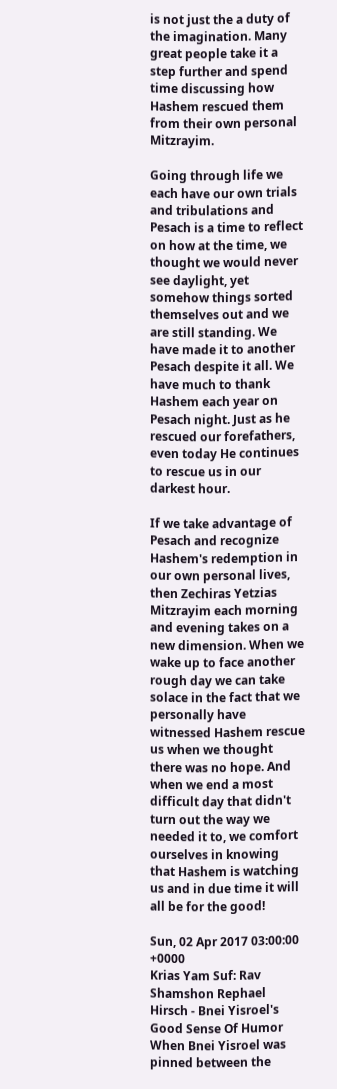is not just the a duty of the imagination. Many great people take it a step further and spend time discussing how Hashem rescued them from their own personal Mitzrayim.

Going through life we each have our own trials and tribulations and Pesach is a time to reflect on how at the time, we thought we would never see daylight, yet somehow things sorted themselves out and we are still standing. We have made it to another Pesach despite it all. We have much to thank Hashem each year on Pesach night. Just as he rescued our forefathers, even today He continues to rescue us in our darkest hour.

If we take advantage of Pesach and recognize Hashem's redemption in our own personal lives, then Zechiras Yetzias Mitzrayim each morning and evening takes on a new dimension. When we wake up to face another rough day we can take solace in the fact that we personally have witnessed Hashem rescue us when we thought there was no hope. And when we end a most difficult day that didn't turn out the way we needed it to, we comfort ourselves in knowing that Hashem is watching us and in due time it will all be for the good!

Sun, 02 Apr 2017 03:00:00 +0000
Krias Yam Suf: Rav Shamshon Rephael Hirsch - Bnei Yisroel's Good Sense Of Humor When Bnei Yisroel was pinned between the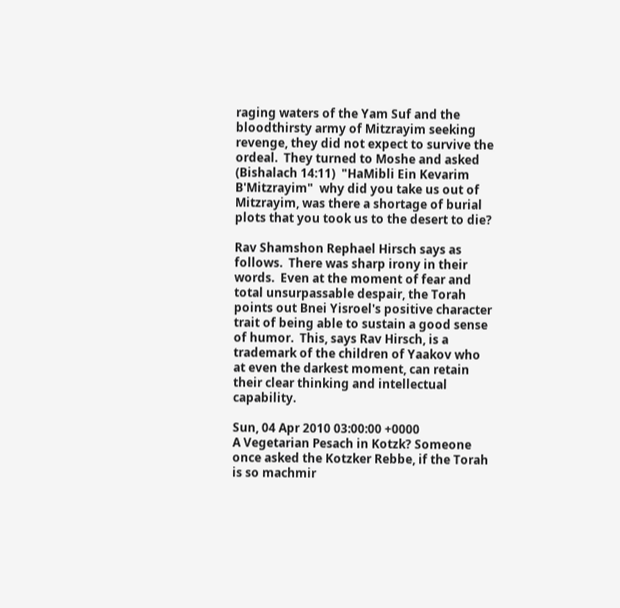raging waters of the Yam Suf and the bloodthirsty army of Mitzrayim seeking revenge, they did not expect to survive the ordeal.  They turned to Moshe and asked (Bishalach 14:11)  "HaMibli Ein Kevarim B'Mitzrayim"  why did you take us out of Mitzrayim, was there a shortage of burial plots that you took us to the desert to die?

Rav Shamshon Rephael Hirsch says as follows.  There was sharp irony in their words.  Even at the moment of fear and total unsurpassable despair, the Torah points out Bnei Yisroel's positive character trait of being able to sustain a good sense of humor.  This, says Rav Hirsch, is a trademark of the children of Yaakov who at even the darkest moment, can retain their clear thinking and intellectual capability.

Sun, 04 Apr 2010 03:00:00 +0000
A Vegetarian Pesach in Kotzk? Someone once asked the Kotzker Rebbe, if the Torah is so machmir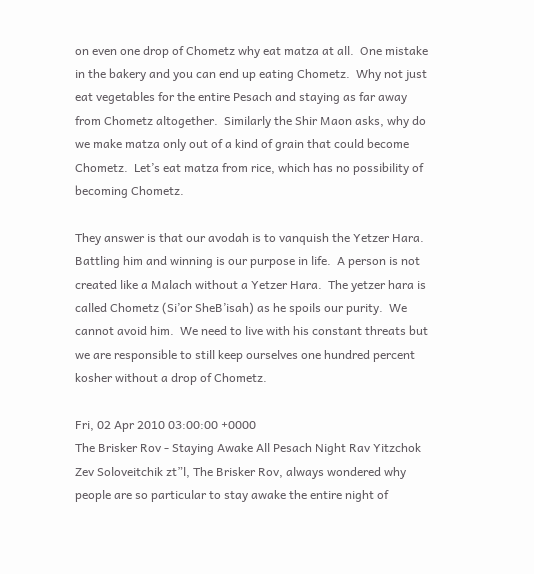on even one drop of Chometz why eat matza at all.  One mistake in the bakery and you can end up eating Chometz.  Why not just eat vegetables for the entire Pesach and staying as far away from Chometz altogether.  Similarly the Shir Maon asks, why do we make matza only out of a kind of grain that could become Chometz.  Let’s eat matza from rice, which has no possibility of becoming Chometz.

They answer is that our avodah is to vanquish the Yetzer Hara.  Battling him and winning is our purpose in life.  A person is not created like a Malach without a Yetzer Hara.  The yetzer hara is called Chometz (Si’or SheB’isah) as he spoils our purity.  We cannot avoid him.  We need to live with his constant threats but we are responsible to still keep ourselves one hundred percent kosher without a drop of Chometz.

Fri, 02 Apr 2010 03:00:00 +0000
The Brisker Rov - Staying Awake All Pesach Night Rav Yitzchok Zev Soloveitchik zt”l, The Brisker Rov, always wondered why people are so particular to stay awake the entire night of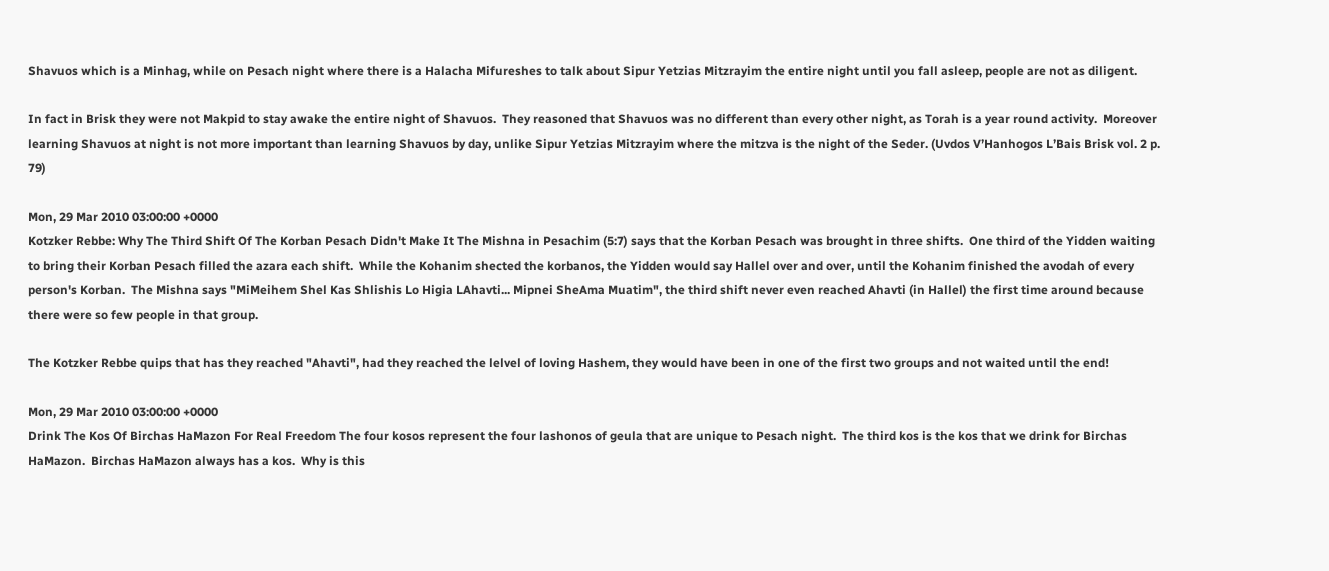Shavuos which is a Minhag, while on Pesach night where there is a Halacha Mifureshes to talk about Sipur Yetzias Mitzrayim the entire night until you fall asleep, people are not as diligent.

In fact in Brisk they were not Makpid to stay awake the entire night of Shavuos.  They reasoned that Shavuos was no different than every other night, as Torah is a year round activity.  Moreover learning Shavuos at night is not more important than learning Shavuos by day, unlike Sipur Yetzias Mitzrayim where the mitzva is the night of the Seder. (Uvdos V’Hanhogos L’Bais Brisk vol. 2 p. 79)

Mon, 29 Mar 2010 03:00:00 +0000
Kotzker Rebbe: Why The Third Shift Of The Korban Pesach Didn't Make It The Mishna in Pesachim (5:7) says that the Korban Pesach was brought in three shifts.  One third of the Yidden waiting to bring their Korban Pesach filled the azara each shift.  While the Kohanim shected the korbanos, the Yidden would say Hallel over and over, until the Kohanim finished the avodah of every person's Korban.  The Mishna says "MiMeihem Shel Kas Shlishis Lo Higia LAhavti... Mipnei SheAma Muatim", the third shift never even reached Ahavti (in Hallel) the first time around because there were so few people in that group.

The Kotzker Rebbe quips that has they reached "Ahavti", had they reached the lelvel of loving Hashem, they would have been in one of the first two groups and not waited until the end!

Mon, 29 Mar 2010 03:00:00 +0000
Drink The Kos Of Birchas HaMazon For Real Freedom The four kosos represent the four lashonos of geula that are unique to Pesach night.  The third kos is the kos that we drink for Birchas HaMazon.  Birchas HaMazon always has a kos.  Why is this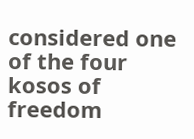considered one of the four kosos of freedom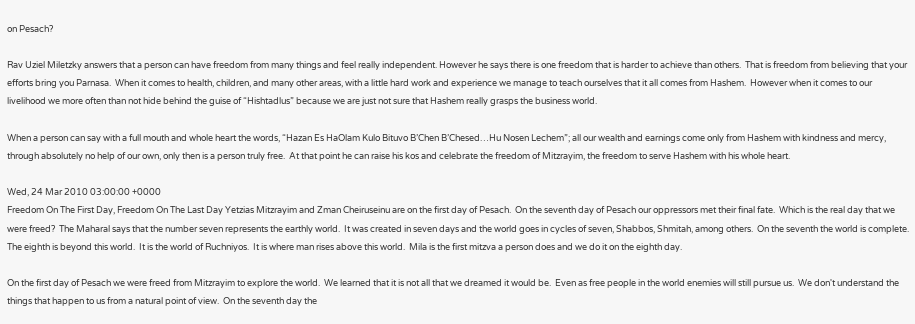on Pesach?

Rav Uziel Miletzky answers that a person can have freedom from many things and feel really independent. However he says there is one freedom that is harder to achieve than others.  That is freedom from believing that your efforts bring you Parnasa.  When it comes to health, children, and many other areas, with a little hard work and experience we manage to teach ourselves that it all comes from Hashem.  However when it comes to our livelihood we more often than not hide behind the guise of “Hishtadlus” because we are just not sure that Hashem really grasps the business world.

When a person can say with a full mouth and whole heart the words, “Hazan Es HaOlam Kulo Bituvo B’Chen B’Chesed…Hu Nosen Lechem”; all our wealth and earnings come only from Hashem with kindness and mercy, through absolutely no help of our own, only then is a person truly free.  At that point he can raise his kos and celebrate the freedom of Mitzrayim, the freedom to serve Hashem with his whole heart.

Wed, 24 Mar 2010 03:00:00 +0000
Freedom On The First Day, Freedom On The Last Day Yetzias Mitzrayim and Zman Cheiruseinu are on the first day of Pesach.  On the seventh day of Pesach our oppressors met their final fate.  Which is the real day that we were freed?  The Maharal says that the number seven represents the earthly world.  It was created in seven days and the world goes in cycles of seven, Shabbos, Shmitah, among others.  On the seventh the world is complete.  The eighth is beyond this world.  It is the world of Ruchniyos.  It is where man rises above this world.  Mila is the first mitzva a person does and we do it on the eighth day.

On the first day of Pesach we were freed from Mitzrayim to explore the world.  We learned that it is not all that we dreamed it would be.  Even as free people in the world enemies will still pursue us.  We don't understand the things that happen to us from a natural point of view.  On the seventh day the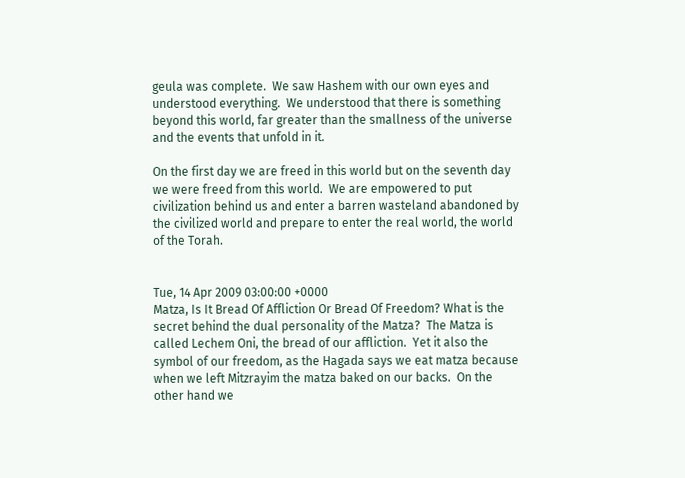geula was complete.  We saw Hashem with our own eyes and understood everything.  We understood that there is something beyond this world, far greater than the smallness of the universe and the events that unfold in it.

On the first day we are freed in this world but on the seventh day we were freed from this world.  We are empowered to put civilization behind us and enter a barren wasteland abandoned by the civilized world and prepare to enter the real world, the world of the Torah.


Tue, 14 Apr 2009 03:00:00 +0000
Matza, Is It Bread Of Affliction Or Bread Of Freedom? What is the secret behind the dual personality of the Matza?  The Matza is called Lechem Oni, the bread of our affliction.  Yet it also the symbol of our freedom, as the Hagada says we eat matza because when we left Mitzrayim the matza baked on our backs.  On the other hand we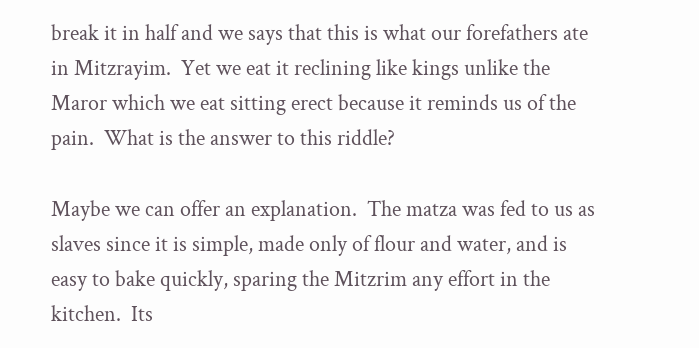break it in half and we says that this is what our forefathers ate in Mitzrayim.  Yet we eat it reclining like kings unlike the Maror which we eat sitting erect because it reminds us of the pain.  What is the answer to this riddle?

Maybe we can offer an explanation.  The matza was fed to us as slaves since it is simple, made only of flour and water, and is easy to bake quickly, sparing the Mitzrim any effort in the kitchen.  Its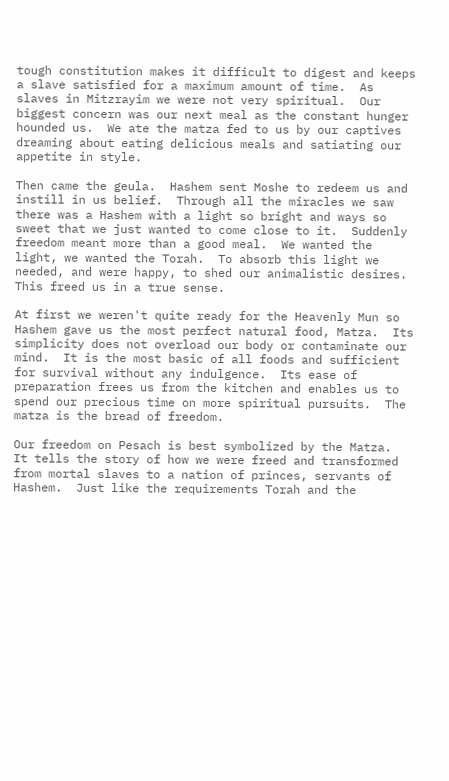tough constitution makes it difficult to digest and keeps a slave satisfied for a maximum amount of time.  As slaves in Mitzrayim we were not very spiritual.  Our biggest concern was our next meal as the constant hunger hounded us.  We ate the matza fed to us by our captives dreaming about eating delicious meals and satiating our appetite in style.

Then came the geula.  Hashem sent Moshe to redeem us and instill in us belief.  Through all the miracles we saw there was a Hashem with a light so bright and ways so sweet that we just wanted to come close to it.  Suddenly freedom meant more than a good meal.  We wanted the light, we wanted the Torah.  To absorb this light we needed, and were happy, to shed our animalistic desires.  This freed us in a true sense.

At first we weren't quite ready for the Heavenly Mun so Hashem gave us the most perfect natural food, Matza.  Its simplicity does not overload our body or contaminate our mind.  It is the most basic of all foods and sufficient for survival without any indulgence.  Its ease of preparation frees us from the kitchen and enables us to spend our precious time on more spiritual pursuits.  The matza is the bread of freedom.

Our freedom on Pesach is best symbolized by the Matza.  It tells the story of how we were freed and transformed from mortal slaves to a nation of princes, servants of Hashem.  Just like the requirements Torah and the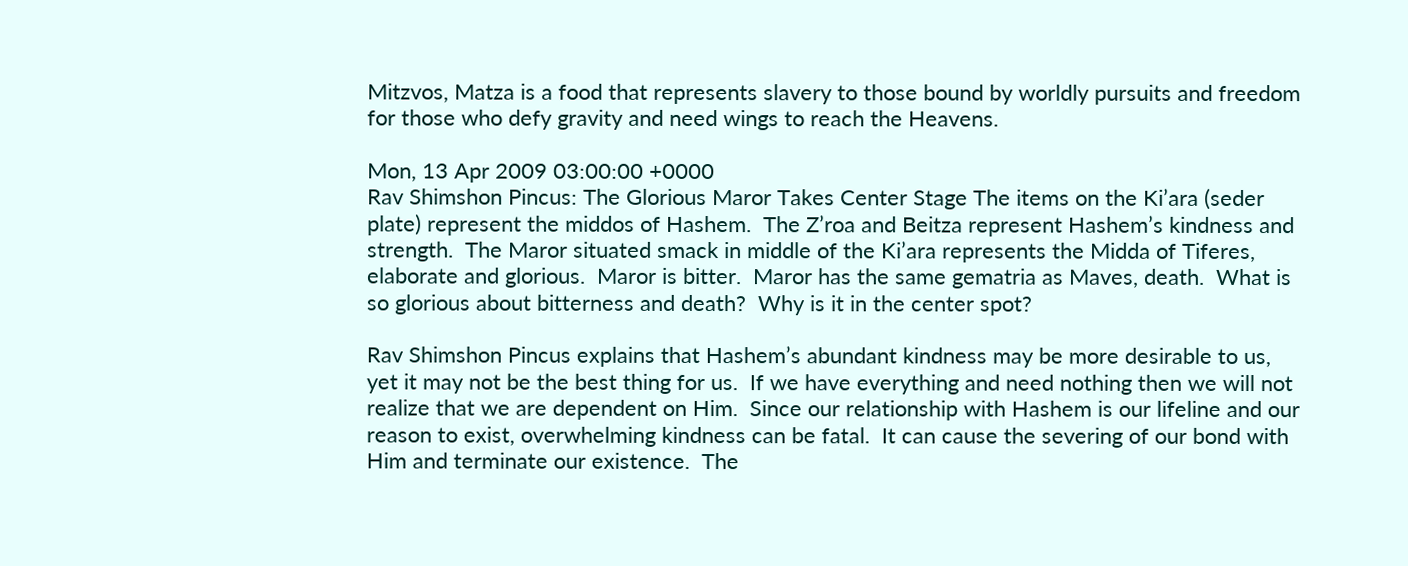Mitzvos, Matza is a food that represents slavery to those bound by worldly pursuits and freedom for those who defy gravity and need wings to reach the Heavens.

Mon, 13 Apr 2009 03:00:00 +0000
Rav Shimshon Pincus: The Glorious Maror Takes Center Stage The items on the Ki’ara (seder plate) represent the middos of Hashem.  The Z’roa and Beitza represent Hashem’s kindness and strength.  The Maror situated smack in middle of the Ki’ara represents the Midda of Tiferes, elaborate and glorious.  Maror is bitter.  Maror has the same gematria as Maves, death.  What is so glorious about bitterness and death?  Why is it in the center spot?

Rav Shimshon Pincus explains that Hashem’s abundant kindness may be more desirable to us, yet it may not be the best thing for us.  If we have everything and need nothing then we will not realize that we are dependent on Him.  Since our relationship with Hashem is our lifeline and our reason to exist, overwhelming kindness can be fatal.  It can cause the severing of our bond with Him and terminate our existence.  The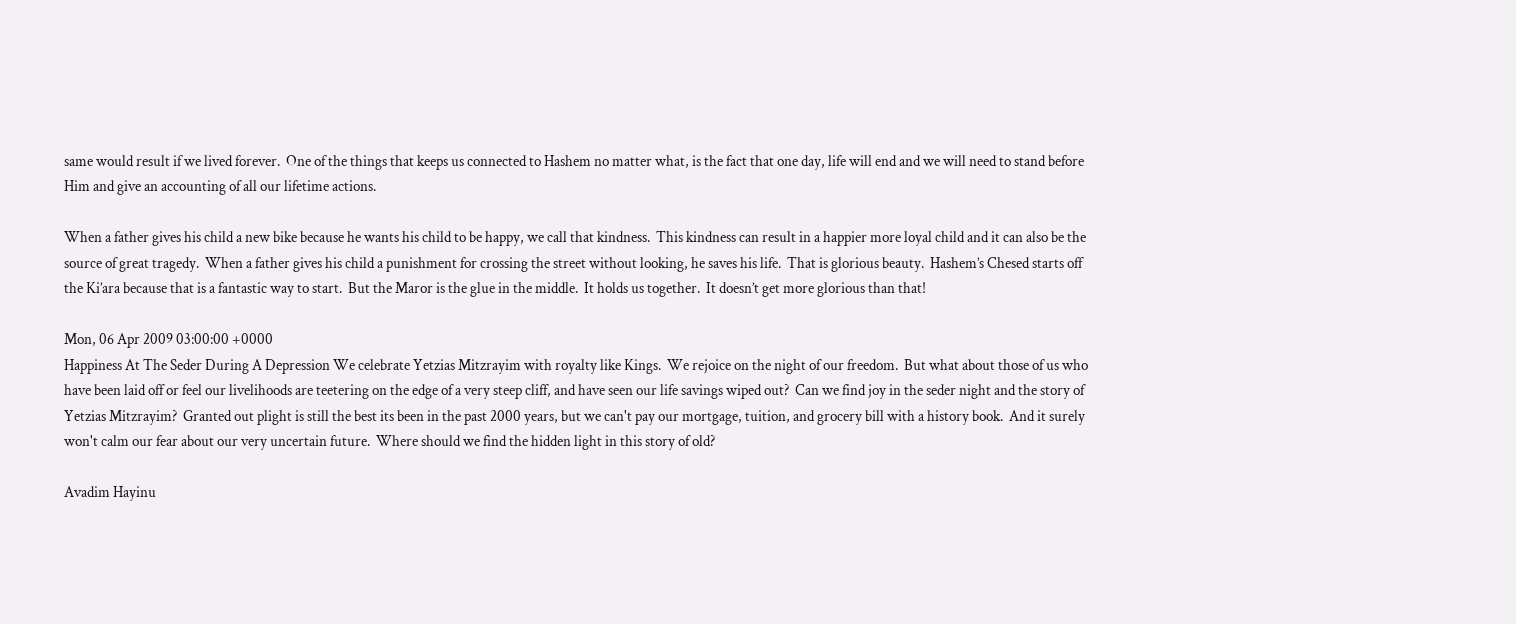same would result if we lived forever.  One of the things that keeps us connected to Hashem no matter what, is the fact that one day, life will end and we will need to stand before Him and give an accounting of all our lifetime actions.

When a father gives his child a new bike because he wants his child to be happy, we call that kindness.  This kindness can result in a happier more loyal child and it can also be the source of great tragedy.  When a father gives his child a punishment for crossing the street without looking, he saves his life.  That is glorious beauty.  Hashem’s Chesed starts off the Ki’ara because that is a fantastic way to start.  But the Maror is the glue in the middle.  It holds us together.  It doesn’t get more glorious than that!

Mon, 06 Apr 2009 03:00:00 +0000
Happiness At The Seder During A Depression We celebrate Yetzias Mitzrayim with royalty like Kings.  We rejoice on the night of our freedom.  But what about those of us who have been laid off or feel our livelihoods are teetering on the edge of a very steep cliff, and have seen our life savings wiped out?  Can we find joy in the seder night and the story of Yetzias Mitzrayim?  Granted out plight is still the best its been in the past 2000 years, but we can't pay our mortgage, tuition, and grocery bill with a history book.  And it surely won't calm our fear about our very uncertain future.  Where should we find the hidden light in this story of old?

Avadim Hayinu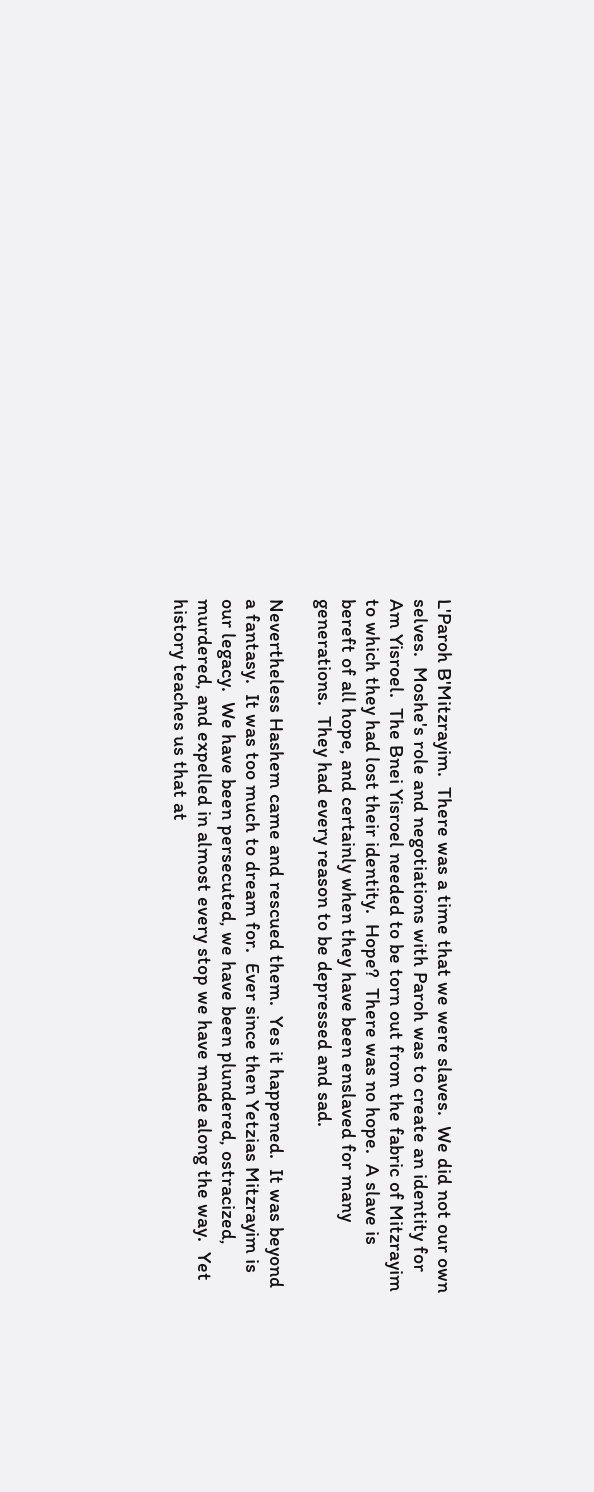L'Paroh B'Mitzrayim.  There was a time that we were slaves.  We did not our own selves.  Moshe's role and negotiations with Paroh was to create an identity for Am Yisroel.  The Bnei Yisroel needed to be torn out from the fabric of Mitzrayim to which they had lost their identity.  Hope?  There was no hope.  A slave is bereft of all hope, and certainly when they have been enslaved for many generations.  They had every reason to be depressed and sad.

Nevertheless Hashem came and rescued them.  Yes it happened.  It was beyond a fantasy.  It was too much to dream for.  Ever since then Yetzias Mitzrayim is our legacy.  We have been persecuted, we have been plundered, ostracized, murdered, and expelled in almost every stop we have made along the way.  Yet history teaches us that at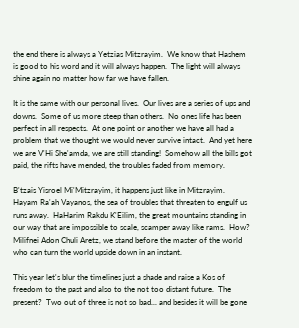the end there is always a Yetzias Mitzrayim.  We know that Hashem is good to his word and it will always happen.  The light will always shine again no matter how far we have fallen.

It is the same with our personal lives.  Our lives are a series of ups and downs.  Some of us more steep than others.  No ones life has been perfect in all respects.  At one point or another we have all had a problem that we thought we would never survive intact.  And yet here we are V'Hi She'amda, we are still standing!  Somehow all the bills got paid, the rifts have mended, the troubles faded from memory.

B'tzais Yisroel Mi'Mitzrayim, it happens just like in Mitzrayim.  Hayam Ra'ah Vayanos, the sea of troubles that threaten to engulf us runs away.  HaHarim Rakdu K'Eilim, the great mountains standing in our way that are impossible to scale, scamper away like rams.  How?  Milifnei Adon Chuli Aretz, we stand before the master of the world who can turn the world upside down in an instant.

This year let's blur the timelines just a shade and raise a Kos of freedom to the past and also to the not too distant future.  The present?  Two out of three is not so bad... and besides it will be gone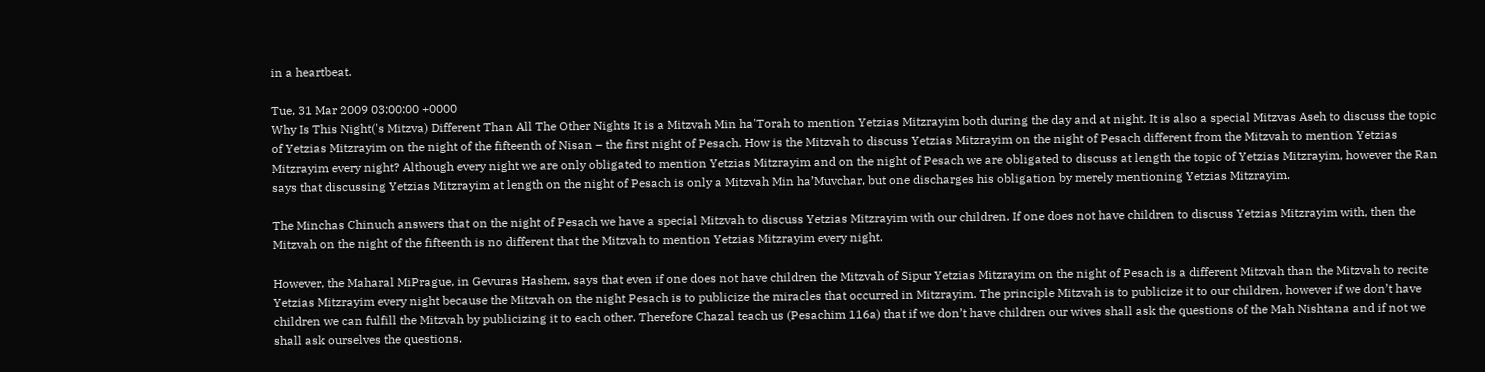in a heartbeat.

Tue, 31 Mar 2009 03:00:00 +0000
Why Is This Night('s Mitzva) Different Than All The Other Nights It is a Mitzvah Min ha'Torah to mention Yetzias Mitzrayim both during the day and at night. It is also a special Mitzvas Aseh to discuss the topic of Yetzias Mitzrayim on the night of the fifteenth of Nisan – the first night of Pesach. How is the Mitzvah to discuss Yetzias Mitzrayim on the night of Pesach different from the Mitzvah to mention Yetzias Mitzrayim every night? Although every night we are only obligated to mention Yetzias Mitzrayim and on the night of Pesach we are obligated to discuss at length the topic of Yetzias Mitzrayim, however the Ran says that discussing Yetzias Mitzrayim at length on the night of Pesach is only a Mitzvah Min ha’Muvchar, but one discharges his obligation by merely mentioning Yetzias Mitzrayim.

The Minchas Chinuch answers that on the night of Pesach we have a special Mitzvah to discuss Yetzias Mitzrayim with our children. If one does not have children to discuss Yetzias Mitzrayim with, then the Mitzvah on the night of the fifteenth is no different that the Mitzvah to mention Yetzias Mitzrayim every night.

However, the Maharal MiPrague, in Gevuras Hashem, says that even if one does not have children the Mitzvah of Sipur Yetzias Mitzrayim on the night of Pesach is a different Mitzvah than the Mitzvah to recite Yetzias Mitzrayim every night because the Mitzvah on the night Pesach is to publicize the miracles that occurred in Mitzrayim. The principle Mitzvah is to publicize it to our children, however if we don’t have children we can fulfill the Mitzvah by publicizing it to each other. Therefore Chazal teach us (Pesachim 116a) that if we don’t have children our wives shall ask the questions of the Mah Nishtana and if not we shall ask ourselves the questions.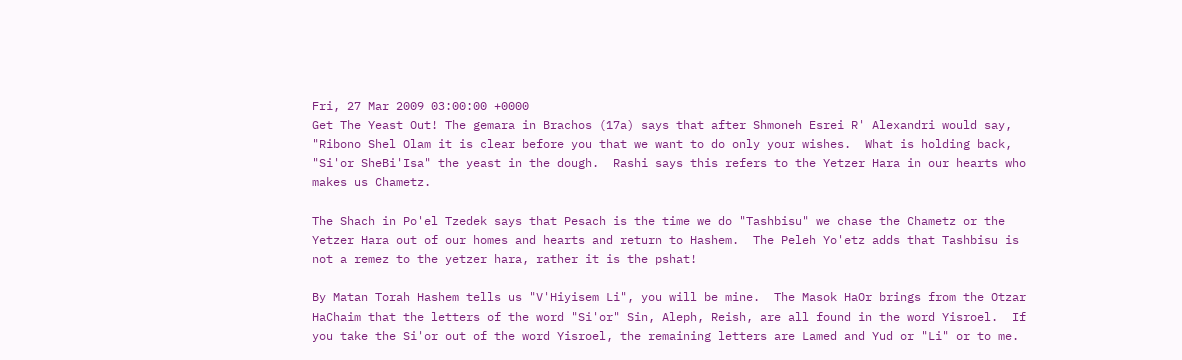Fri, 27 Mar 2009 03:00:00 +0000
Get The Yeast Out! The gemara in Brachos (17a) says that after Shmoneh Esrei R' Alexandri would say, "Ribono Shel Olam it is clear before you that we want to do only your wishes.  What is holding back, "Si'or SheBi'Isa" the yeast in the dough.  Rashi says this refers to the Yetzer Hara in our hearts who makes us Chametz.

The Shach in Po'el Tzedek says that Pesach is the time we do "Tashbisu" we chase the Chametz or the Yetzer Hara out of our homes and hearts and return to Hashem.  The Peleh Yo'etz adds that Tashbisu is not a remez to the yetzer hara, rather it is the pshat!

By Matan Torah Hashem tells us "V'Hiyisem Li", you will be mine.  The Masok HaOr brings from the Otzar HaChaim that the letters of the word "Si'or" Sin, Aleph, Reish, are all found in the word Yisroel.  If you take the Si'or out of the word Yisroel, the remaining letters are Lamed and Yud or "Li" or to me.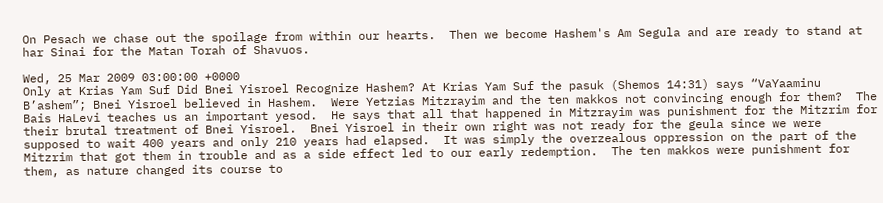On Pesach we chase out the spoilage from within our hearts.  Then we become Hashem's Am Segula and are ready to stand at har Sinai for the Matan Torah of Shavuos.

Wed, 25 Mar 2009 03:00:00 +0000
Only at Krias Yam Suf Did Bnei Yisroel Recognize Hashem? At Krias Yam Suf the pasuk (Shemos 14:31) says “VaYaaminu B’ashem”; Bnei Yisroel believed in Hashem.  Were Yetzias Mitzrayim and the ten makkos not convincing enough for them?  The Bais HaLevi teaches us an important yesod.  He says that all that happened in Mitzrayim was punishment for the Mitzrim for their brutal treatment of Bnei Yisroel.  Bnei Yisroel in their own right was not ready for the geula since we were supposed to wait 400 years and only 210 years had elapsed.  It was simply the overzealous oppression on the part of the Mitzrim that got them in trouble and as a side effect led to our early redemption.  The ten makkos were punishment for them, as nature changed its course to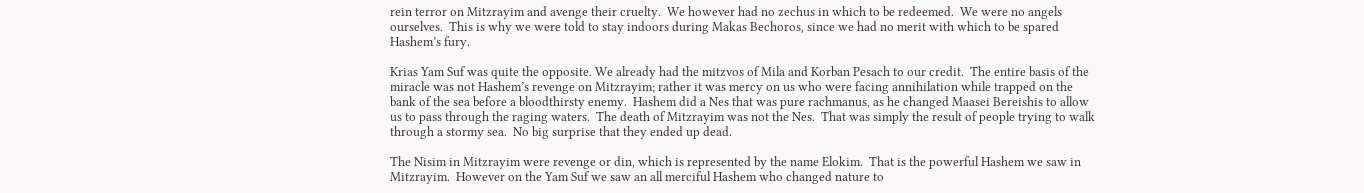rein terror on Mitzrayim and avenge their cruelty.  We however had no zechus in which to be redeemed.  We were no angels ourselves.  This is why we were told to stay indoors during Makas Bechoros, since we had no merit with which to be spared Hashem’s fury.

Krias Yam Suf was quite the opposite. We already had the mitzvos of Mila and Korban Pesach to our credit.  The entire basis of the miracle was not Hashem’s revenge on Mitzrayim; rather it was mercy on us who were facing annihilation while trapped on the bank of the sea before a bloodthirsty enemy.  Hashem did a Nes that was pure rachmanus, as he changed Maasei Bereishis to allow us to pass through the raging waters.  The death of Mitzrayim was not the Nes.  That was simply the result of people trying to walk through a stormy sea.  No big surprise that they ended up dead.

The Nisim in Mitzrayim were revenge or din, which is represented by the name Elokim.  That is the powerful Hashem we saw in Mitzrayim.  However on the Yam Suf we saw an all merciful Hashem who changed nature to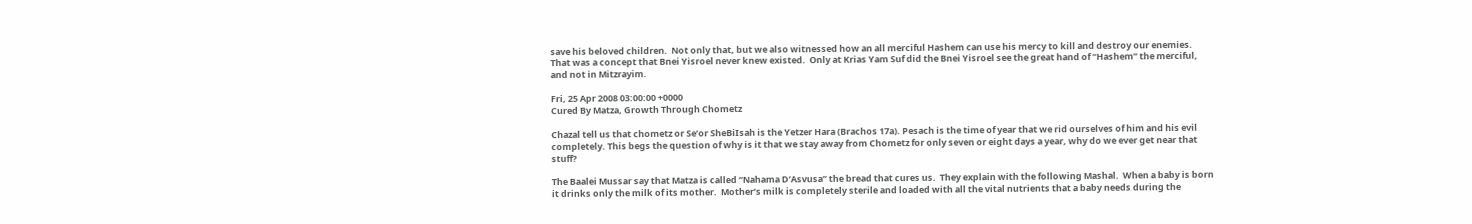save his beloved children.  Not only that, but we also witnessed how an all merciful Hashem can use his mercy to kill and destroy our enemies.  That was a concept that Bnei Yisroel never knew existed.  Only at Krias Yam Suf did the Bnei Yisroel see the great hand of “Hashem” the merciful, and not in Mitzrayim.

Fri, 25 Apr 2008 03:00:00 +0000
Cured By Matza, Growth Through Chometz

Chazal tell us that chometz or Se’or SheBiIsah is the Yetzer Hara (Brachos 17a). Pesach is the time of year that we rid ourselves of him and his evil completely. This begs the question of why is it that we stay away from Chometz for only seven or eight days a year, why do we ever get near that stuff?

The Baalei Mussar say that Matza is called “Nahama D’Asvusa” the bread that cures us.  They explain with the following Mashal.  When a baby is born it drinks only the milk of its mother.  Mother’s milk is completely sterile and loaded with all the vital nutrients that a baby needs during the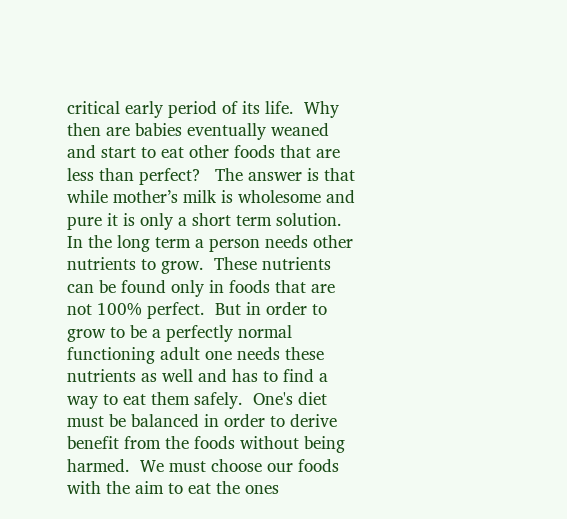critical early period of its life.  Why then are babies eventually weaned and start to eat other foods that are less than perfect?   The answer is that while mother’s milk is wholesome and pure it is only a short term solution.  In the long term a person needs other nutrients to grow.  These nutrients can be found only in foods that are not 100% perfect.  But in order to grow to be a perfectly normal functioning adult one needs these nutrients as well and has to find a way to eat them safely.  One's diet must be balanced in order to derive benefit from the foods without being harmed.  We must choose our foods with the aim to eat the ones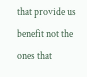that provide us benefit not the ones that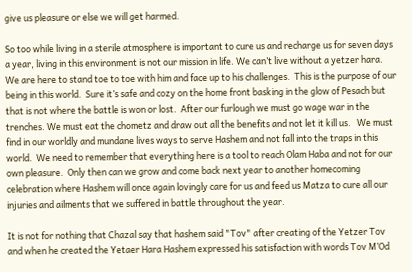give us pleasure or else we will get harmed.

So too while living in a sterile atmosphere is important to cure us and recharge us for seven days a year, living in this environment is not our mission in life. We can’t live without a yetzer hara.  We are here to stand toe to toe with him and face up to his challenges.  This is the purpose of our being in this world.  Sure it’s safe and cozy on the home front basking in the glow of Pesach but that is not where the battle is won or lost.  After our furlough we must go wage war in the trenches. We must eat the chometz and draw out all the benefits and not let it kill us.   We must find in our worldly and mundane lives ways to serve Hashem and not fall into the traps in this world.  We need to remember that everything here is a tool to reach Olam Haba and not for our own pleasure.  Only then can we grow and come back next year to another homecoming celebration where Hashem will once again lovingly care for us and feed us Matza to cure all our injuries and ailments that we suffered in battle throughout the year.

It is not for nothing that Chazal say that hashem said "Tov" after creating of the Yetzer Tov and when he created the Yetaer Hara Hashem expressed his satisfaction with words Tov M’Od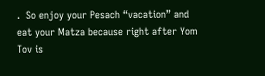.  So enjoy your Pesach “vacation” and eat your Matza because right after Yom Tov is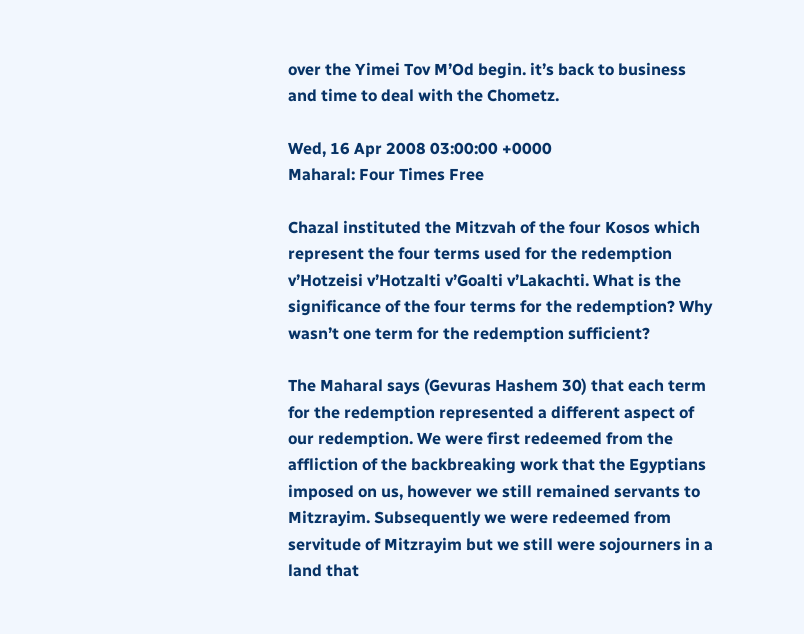over the Yimei Tov M’Od begin. it’s back to business and time to deal with the Chometz.

Wed, 16 Apr 2008 03:00:00 +0000
Maharal: Four Times Free

Chazal instituted the Mitzvah of the four Kosos which represent the four terms used for the redemption v’Hotzeisi v’Hotzalti v’Goalti v’Lakachti. What is the significance of the four terms for the redemption? Why wasn’t one term for the redemption sufficient?

The Maharal says (Gevuras Hashem 30) that each term for the redemption represented a different aspect of our redemption. We were first redeemed from the affliction of the backbreaking work that the Egyptians imposed on us, however we still remained servants to Mitzrayim. Subsequently we were redeemed from servitude of Mitzrayim but we still were sojourners in a land that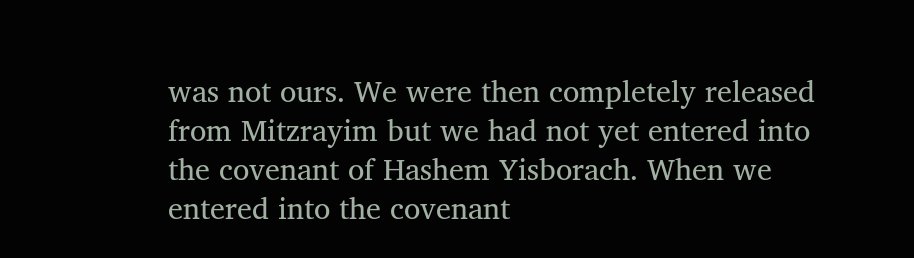was not ours. We were then completely released from Mitzrayim but we had not yet entered into the covenant of Hashem Yisborach. When we entered into the covenant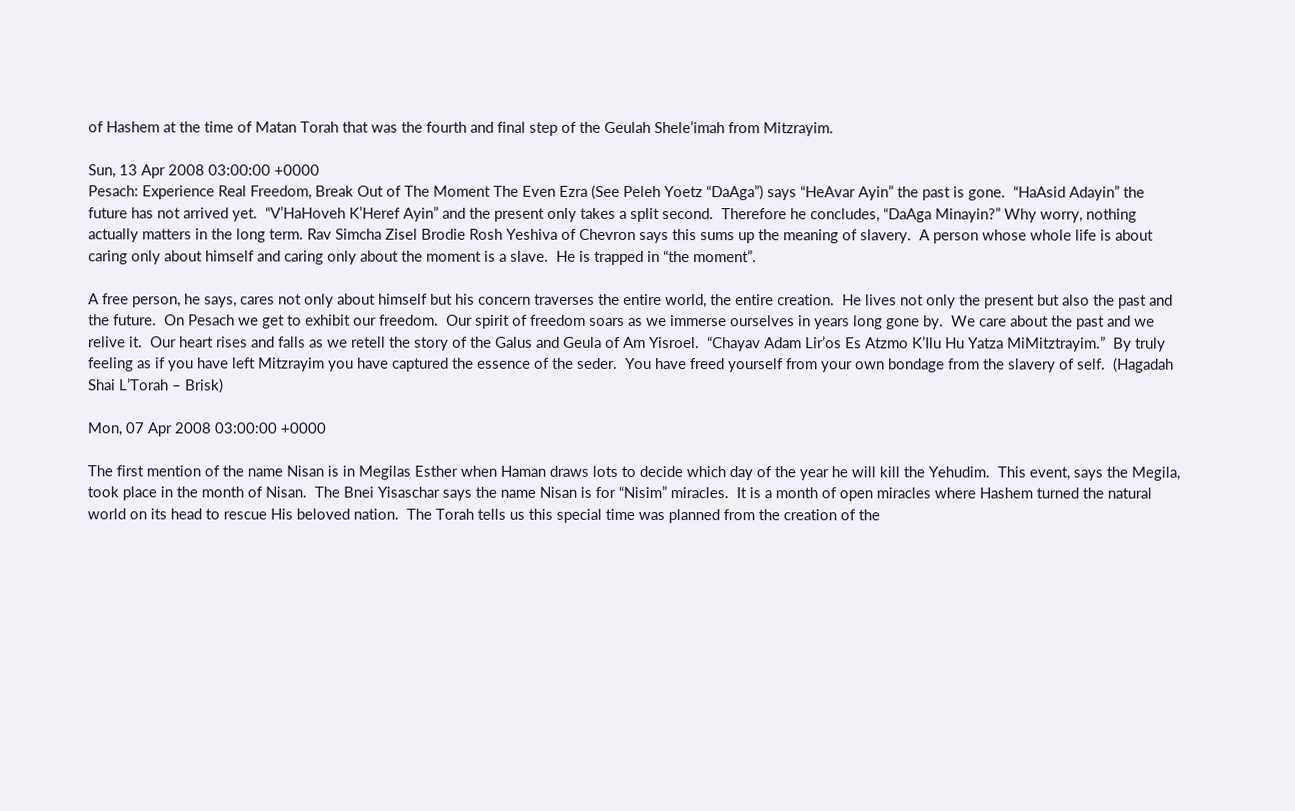of Hashem at the time of Matan Torah that was the fourth and final step of the Geulah Shele’imah from Mitzrayim.

Sun, 13 Apr 2008 03:00:00 +0000
Pesach: Experience Real Freedom, Break Out of The Moment The Even Ezra (See Peleh Yoetz “DaAga”) says “HeAvar Ayin” the past is gone.  “HaAsid Adayin” the future has not arrived yet.  “V’HaHoveh K’Heref Ayin” and the present only takes a split second.  Therefore he concludes, “DaAga Minayin?” Why worry, nothing actually matters in the long term. Rav Simcha Zisel Brodie Rosh Yeshiva of Chevron says this sums up the meaning of slavery.  A person whose whole life is about caring only about himself and caring only about the moment is a slave.  He is trapped in “the moment”.

A free person, he says, cares not only about himself but his concern traverses the entire world, the entire creation.  He lives not only the present but also the past and the future.  On Pesach we get to exhibit our freedom.  Our spirit of freedom soars as we immerse ourselves in years long gone by.  We care about the past and we relive it.  Our heart rises and falls as we retell the story of the Galus and Geula of Am Yisroel.  “Chayav Adam Lir’os Es Atzmo K’Ilu Hu Yatza MiMitztrayim.”  By truly feeling as if you have left Mitzrayim you have captured the essence of the seder.  You have freed yourself from your own bondage from the slavery of self.  (Hagadah Shai L’Torah – Brisk)

Mon, 07 Apr 2008 03:00:00 +0000

The first mention of the name Nisan is in Megilas Esther when Haman draws lots to decide which day of the year he will kill the Yehudim.  This event, says the Megila, took place in the month of Nisan.  The Bnei Yisaschar says the name Nisan is for “Nisim” miracles.  It is a month of open miracles where Hashem turned the natural world on its head to rescue His beloved nation.  The Torah tells us this special time was planned from the creation of the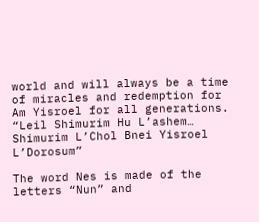world and will always be a time of miracles and redemption for Am Yisroel for all generations. “Leil Shimurim Hu L’ashem… Shimurim L’Chol Bnei Yisroel L’Dorosum”

The word Nes is made of the letters “Nun” and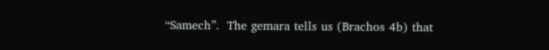“Samech”.  The gemara tells us (Brachos 4b) that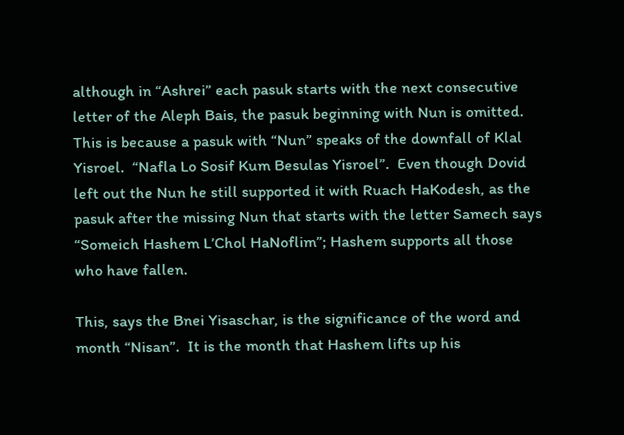although in “Ashrei” each pasuk starts with the next consecutive letter of the Aleph Bais, the pasuk beginning with Nun is omitted.  This is because a pasuk with “Nun” speaks of the downfall of Klal Yisroel.  “Nafla Lo Sosif Kum Besulas Yisroel”.  Even though Dovid left out the Nun he still supported it with Ruach HaKodesh, as the pasuk after the missing Nun that starts with the letter Samech says “Someich Hashem L’Chol HaNoflim”; Hashem supports all those who have fallen.

This, says the Bnei Yisaschar, is the significance of the word and month “Nisan”.  It is the month that Hashem lifts up his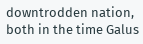downtrodden nation, both in the time Galus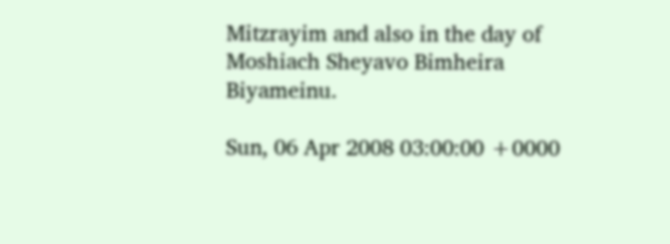Mitzrayim and also in the day of Moshiach Sheyavo Bimheira Biyameinu.

Sun, 06 Apr 2008 03:00:00 +0000